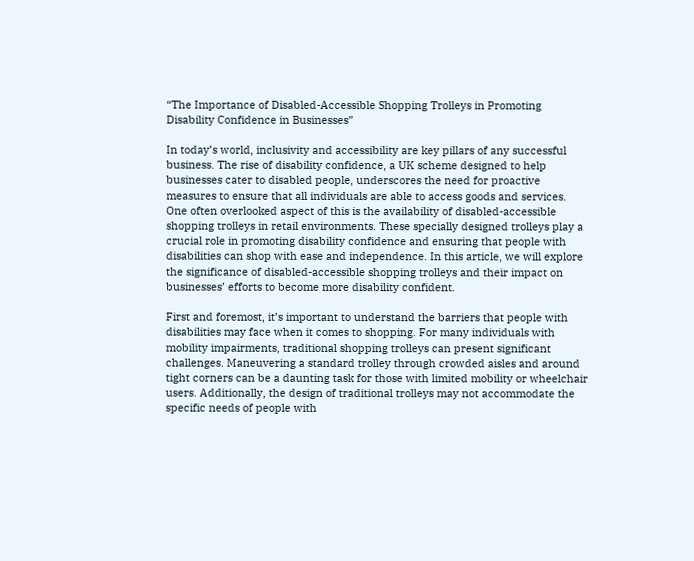“The Importance of Disabled-Accessible Shopping Trolleys in Promoting Disability Confidence in Businesses”

In today’s world, inclusivity and accessibility are key pillars of any successful business. The rise of disability confidence, a UK scheme designed to help businesses cater to disabled people, underscores the need for proactive measures to ensure that all individuals are able to access goods and services. One often overlooked aspect of this is the availability of disabled-accessible shopping trolleys in retail environments. These specially designed trolleys play a crucial role in promoting disability confidence and ensuring that people with disabilities can shop with ease and independence. In this article, we will explore the significance of disabled-accessible shopping trolleys and their impact on businesses’ efforts to become more disability confident.

First and foremost, it’s important to understand the barriers that people with disabilities may face when it comes to shopping. For many individuals with mobility impairments, traditional shopping trolleys can present significant challenges. Maneuvering a standard trolley through crowded aisles and around tight corners can be a daunting task for those with limited mobility or wheelchair users. Additionally, the design of traditional trolleys may not accommodate the specific needs of people with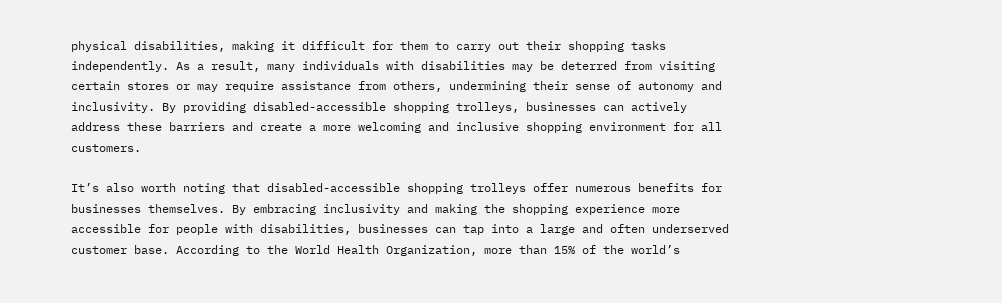physical disabilities, making it difficult for them to carry out their shopping tasks independently. As a result, many individuals with disabilities may be deterred from visiting certain stores or may require assistance from others, undermining their sense of autonomy and inclusivity. By providing disabled-accessible shopping trolleys, businesses can actively address these barriers and create a more welcoming and inclusive shopping environment for all customers.

It’s also worth noting that disabled-accessible shopping trolleys offer numerous benefits for businesses themselves. By embracing inclusivity and making the shopping experience more accessible for people with disabilities, businesses can tap into a large and often underserved customer base. According to the World Health Organization, more than 15% of the world’s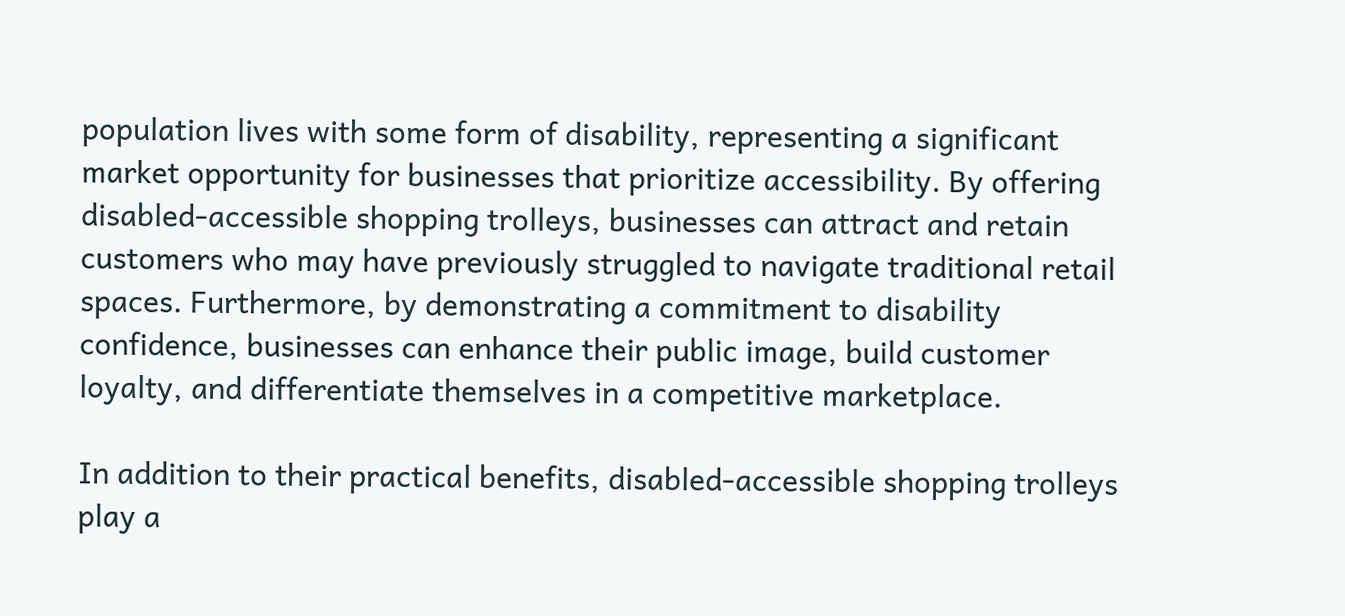population lives with some form of disability, representing a significant market opportunity for businesses that prioritize accessibility. By offering disabled-accessible shopping trolleys, businesses can attract and retain customers who may have previously struggled to navigate traditional retail spaces. Furthermore, by demonstrating a commitment to disability confidence, businesses can enhance their public image, build customer loyalty, and differentiate themselves in a competitive marketplace.

In addition to their practical benefits, disabled-accessible shopping trolleys play a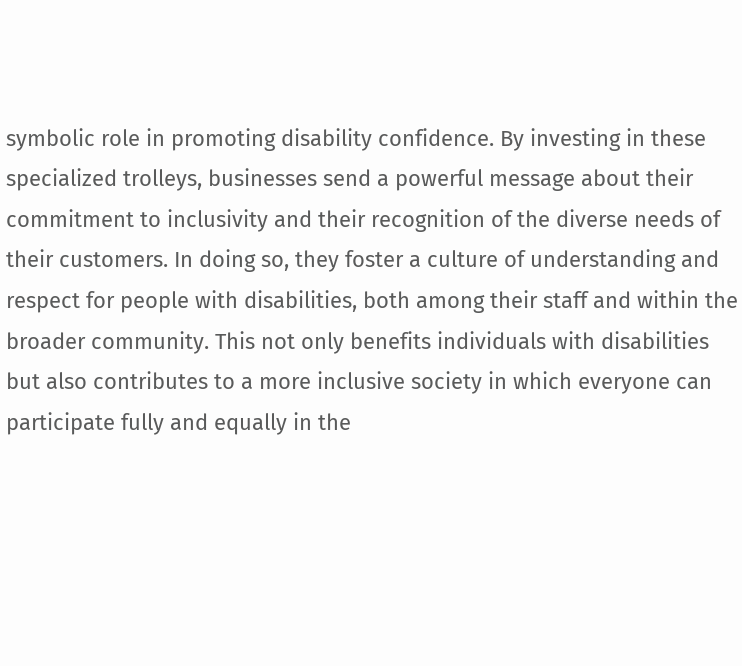symbolic role in promoting disability confidence. By investing in these specialized trolleys, businesses send a powerful message about their commitment to inclusivity and their recognition of the diverse needs of their customers. In doing so, they foster a culture of understanding and respect for people with disabilities, both among their staff and within the broader community. This not only benefits individuals with disabilities but also contributes to a more inclusive society in which everyone can participate fully and equally in the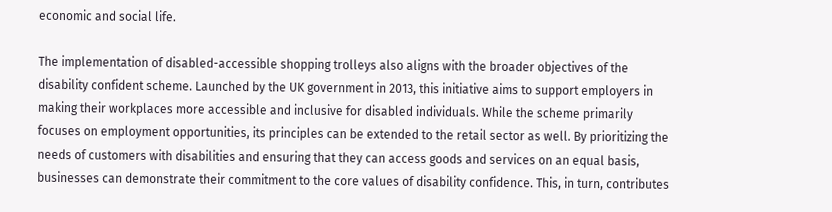economic and social life.

The implementation of disabled-accessible shopping trolleys also aligns with the broader objectives of the disability confident scheme. Launched by the UK government in 2013, this initiative aims to support employers in making their workplaces more accessible and inclusive for disabled individuals. While the scheme primarily focuses on employment opportunities, its principles can be extended to the retail sector as well. By prioritizing the needs of customers with disabilities and ensuring that they can access goods and services on an equal basis, businesses can demonstrate their commitment to the core values of disability confidence. This, in turn, contributes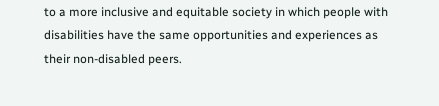to a more inclusive and equitable society in which people with disabilities have the same opportunities and experiences as their non-disabled peers.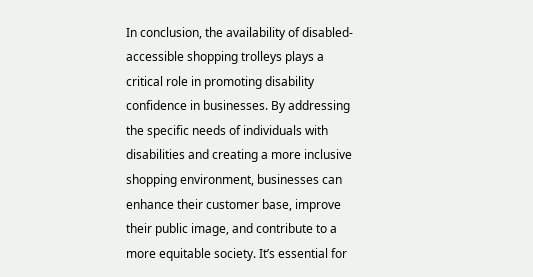In conclusion, the availability of disabled-accessible shopping trolleys plays a critical role in promoting disability confidence in businesses. By addressing the specific needs of individuals with disabilities and creating a more inclusive shopping environment, businesses can enhance their customer base, improve their public image, and contribute to a more equitable society. It’s essential for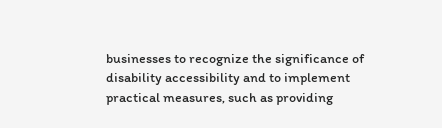businesses to recognize the significance of disability accessibility and to implement practical measures, such as providing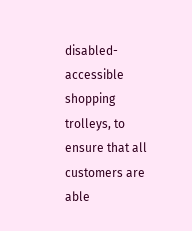disabled-accessible shopping trolleys, to ensure that all customers are able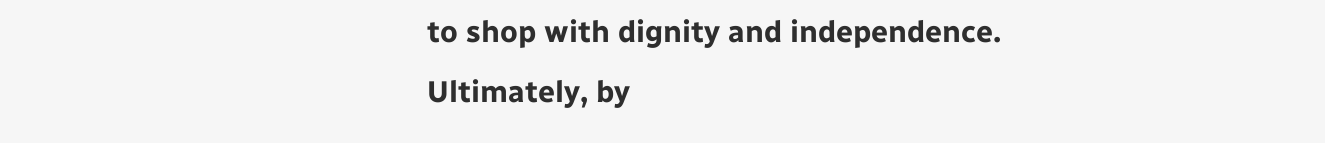to shop with dignity and independence. Ultimately, by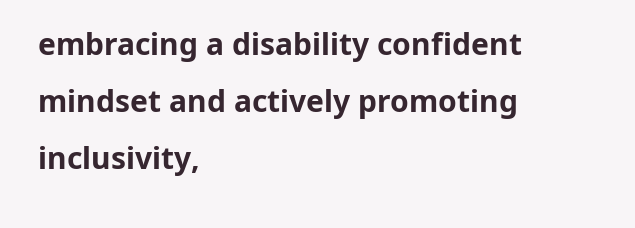embracing a disability confident mindset and actively promoting inclusivity,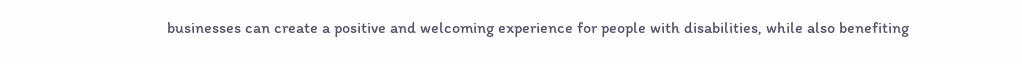businesses can create a positive and welcoming experience for people with disabilities, while also benefiting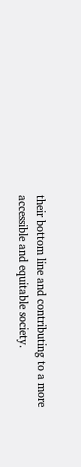their bottom line and contributing to a more accessible and equitable society.